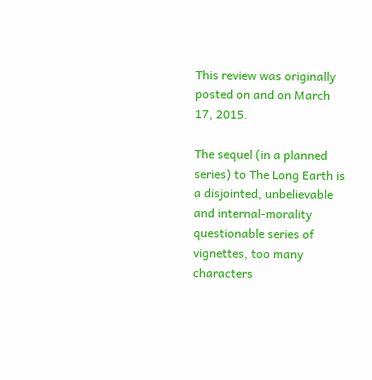This review was originally posted on and on March 17, 2015.

The sequel (in a planned series) to The Long Earth is a disjointed, unbelievable and internal-morality questionable series of vignettes, too many characters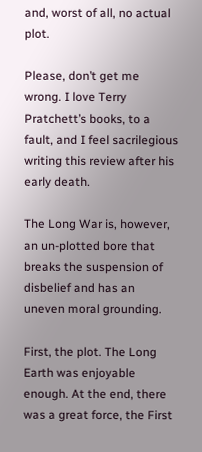and, worst of all, no actual plot.

Please, don’t get me wrong. I love Terry Pratchett’s books, to a fault, and I feel sacrilegious writing this review after his early death.

The Long War is, however, an un-plotted bore that breaks the suspension of disbelief and has an uneven moral grounding.

First, the plot. The Long Earth was enjoyable enough. At the end, there was a great force, the First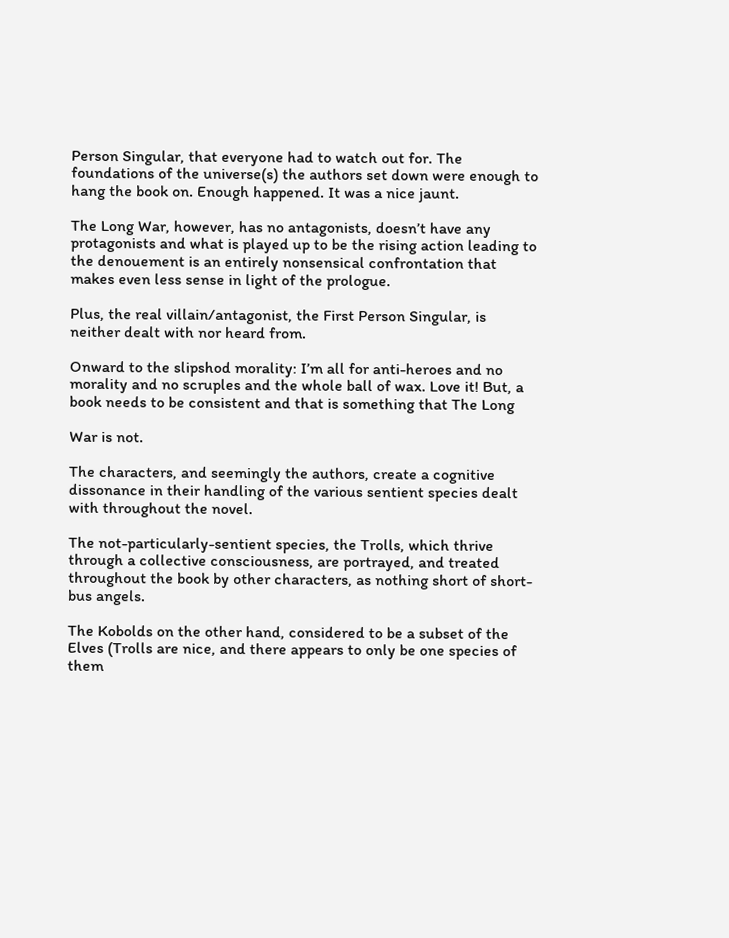Person Singular, that everyone had to watch out for. The foundations of the universe(s) the authors set down were enough to hang the book on. Enough happened. It was a nice jaunt.

The Long War, however, has no antagonists, doesn’t have any protagonists and what is played up to be the rising action leading to the denouement is an entirely nonsensical confrontation that makes even less sense in light of the prologue.

Plus, the real villain/antagonist, the First Person Singular, is neither dealt with nor heard from.

Onward to the slipshod morality: I’m all for anti-heroes and no morality and no scruples and the whole ball of wax. Love it! But, a book needs to be consistent and that is something that The Long

War is not.

The characters, and seemingly the authors, create a cognitive dissonance in their handling of the various sentient species dealt with throughout the novel.

The not-particularly-sentient species, the Trolls, which thrive through a collective consciousness, are portrayed, and treated throughout the book by other characters, as nothing short of short-bus angels.

The Kobolds on the other hand, considered to be a subset of the Elves (Trolls are nice, and there appears to only be one species of them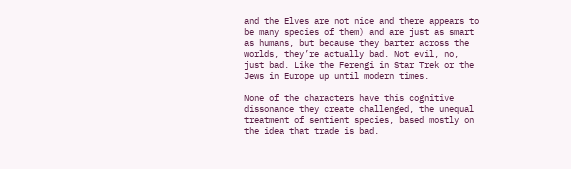and the Elves are not nice and there appears to be many species of them) and are just as smart as humans, but because they barter across the worlds, they’re actually bad. Not evil, no, just bad. Like the Ferengi in Star Trek or the Jews in Europe up until modern times.

None of the characters have this cognitive dissonance they create challenged, the unequal treatment of sentient species, based mostly on the idea that trade is bad.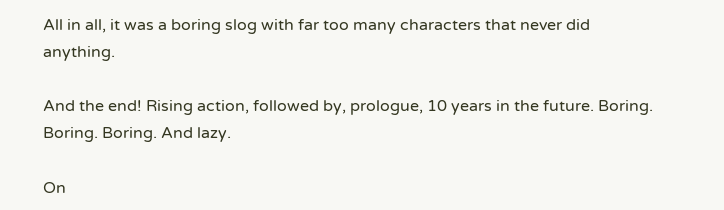All in all, it was a boring slog with far too many characters that never did anything.

And the end! Rising action, followed by, prologue, 10 years in the future. Boring. Boring. Boring. And lazy.

On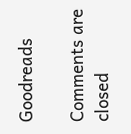Goodreads

Comments are closed